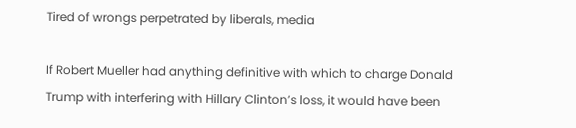Tired of wrongs perpetrated by liberals, media

If Robert Mueller had anything definitive with which to charge Donald Trump with interfering with Hillary Clinton’s loss, it would have been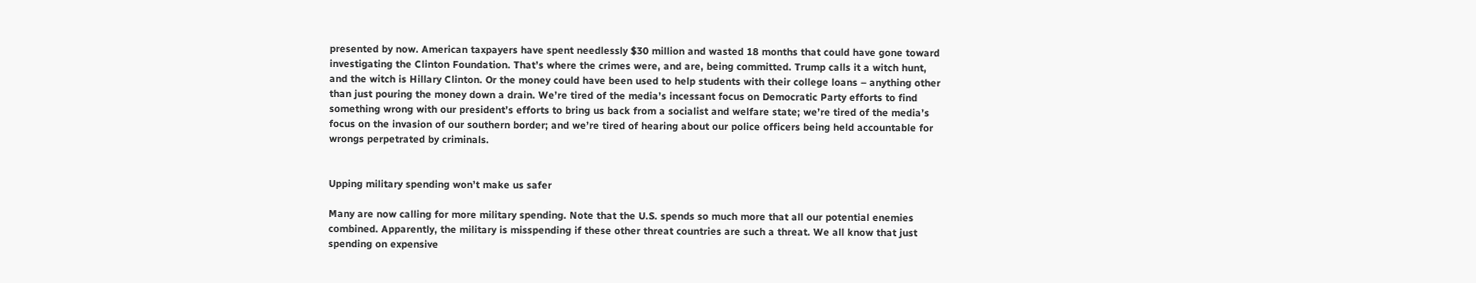presented by now. American taxpayers have spent needlessly $30 million and wasted 18 months that could have gone toward investigating the Clinton Foundation. That’s where the crimes were, and are, being committed. Trump calls it a witch hunt, and the witch is Hillary Clinton. Or the money could have been used to help students with their college loans – anything other than just pouring the money down a drain. We’re tired of the media’s incessant focus on Democratic Party efforts to find something wrong with our president’s efforts to bring us back from a socialist and welfare state; we’re tired of the media’s focus on the invasion of our southern border; and we’re tired of hearing about our police officers being held accountable for wrongs perpetrated by criminals.


Upping military spending won’t make us safer

Many are now calling for more military spending. Note that the U.S. spends so much more that all our potential enemies combined. Apparently, the military is misspending if these other threat countries are such a threat. We all know that just spending on expensive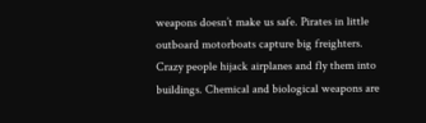weapons doesn’t make us safe. Pirates in little outboard motorboats capture big freighters. Crazy people hijack airplanes and fly them into buildings. Chemical and biological weapons are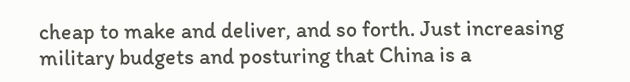cheap to make and deliver, and so forth. Just increasing military budgets and posturing that China is a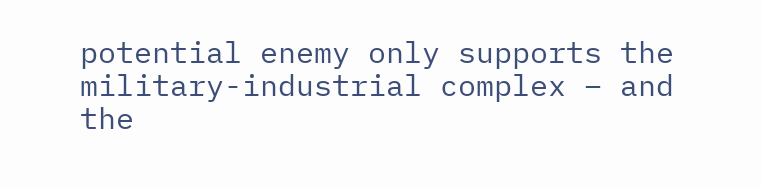potential enemy only supports the military-industrial complex – and the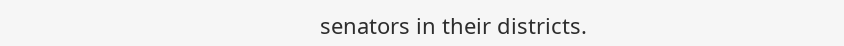senators in their districts.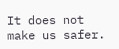It does not make us safer.